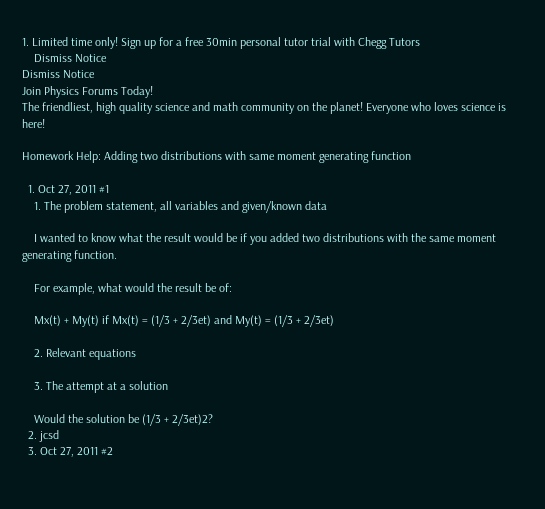1. Limited time only! Sign up for a free 30min personal tutor trial with Chegg Tutors
    Dismiss Notice
Dismiss Notice
Join Physics Forums Today!
The friendliest, high quality science and math community on the planet! Everyone who loves science is here!

Homework Help: Adding two distributions with same moment generating function

  1. Oct 27, 2011 #1
    1. The problem statement, all variables and given/known data

    I wanted to know what the result would be if you added two distributions with the same moment generating function.

    For example, what would the result be of:

    Mx(t) + My(t) if Mx(t) = (1/3 + 2/3et) and My(t) = (1/3 + 2/3et)

    2. Relevant equations

    3. The attempt at a solution

    Would the solution be (1/3 + 2/3et)2?
  2. jcsd
  3. Oct 27, 2011 #2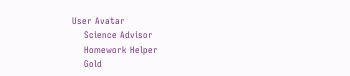User Avatar
    Science Advisor
    Homework Helper
    Gold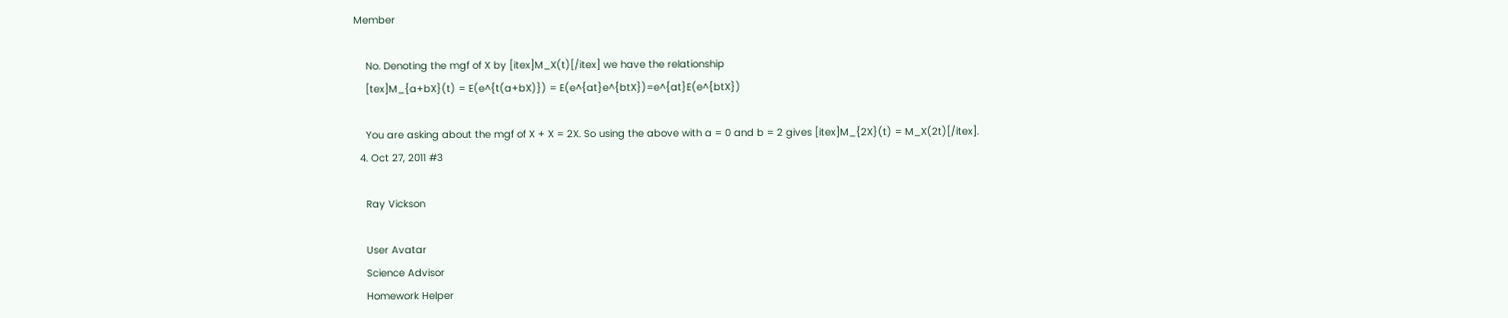Member

    No. Denoting the mgf of X by [itex]M_X(t)[/itex] we have the relationship
    [tex]M_{a+bX}(t) = E(e^{t(a+bX)}) = E(e^{at}e^{btX})=e^{at}E(e^{btX})

    You are asking about the mgf of X + X = 2X. So using the above with a = 0 and b = 2 gives [itex]M_{2X}(t) = M_X(2t)[/itex].
  4. Oct 27, 2011 #3

    Ray Vickson

    User Avatar
    Science Advisor
    Homework Helper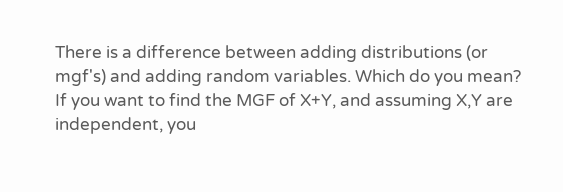There is a difference between adding distributions (or mgf's) and adding random variables. Which do you mean? If you want to find the MGF of X+Y, and assuming X,Y are independent, you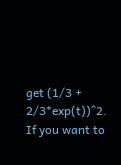get (1/3 + 2/3*exp(t))^2. If you want to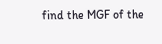find the MGF of the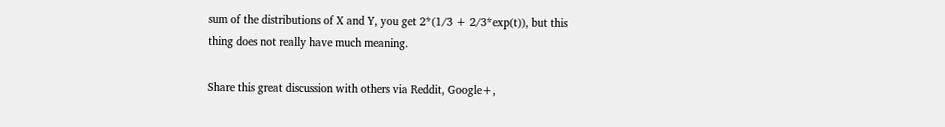sum of the distributions of X and Y, you get 2*(1/3 + 2/3*exp(t)), but this thing does not really have much meaning.

Share this great discussion with others via Reddit, Google+,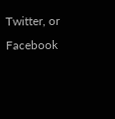Twitter, or Facebook